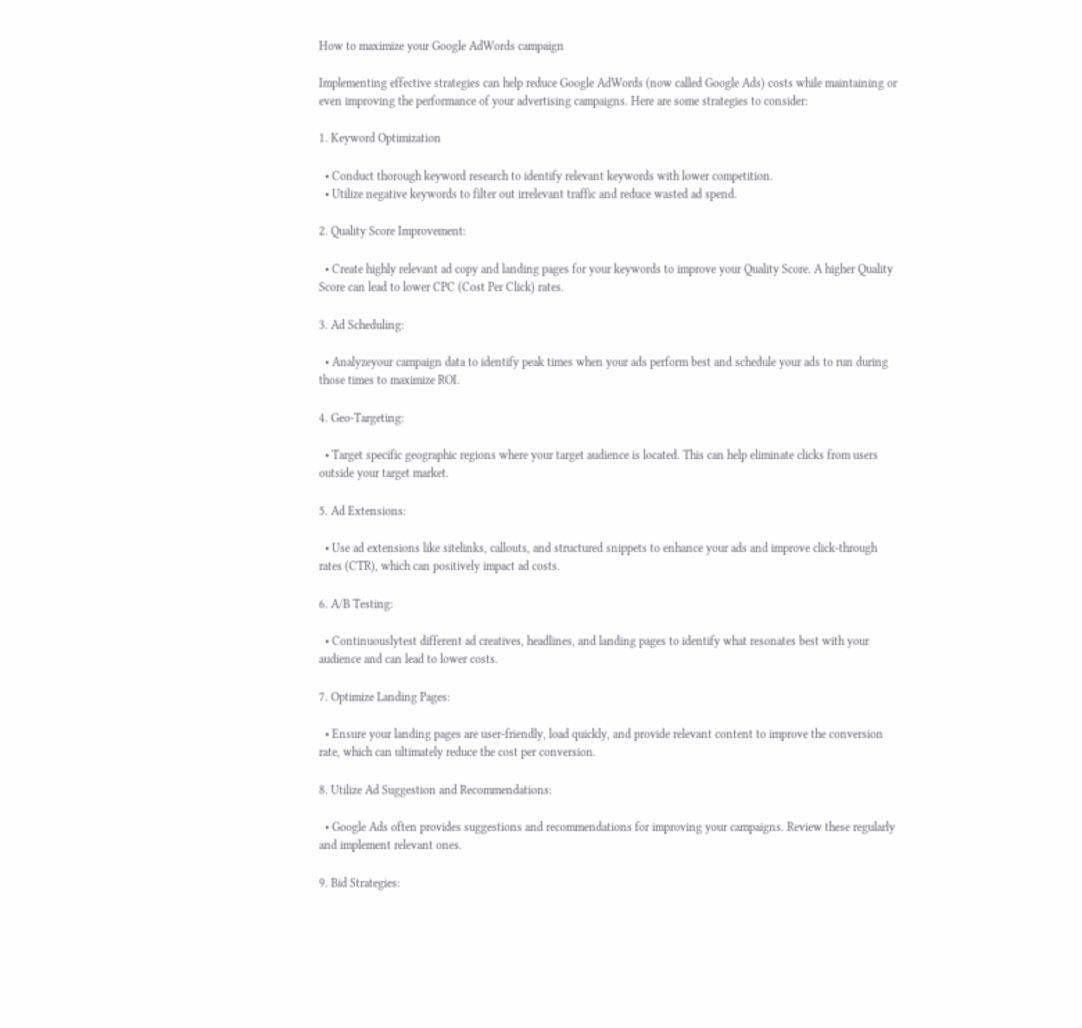How to maximize your Google AdWords campaign

Implementing effective strategies can help reduce Google AdWords (now called Google Ads) costs while maintaining or even improving the performance of your advertising campaigns. Here are some strategies to consider:

1. Keyword Optimization

  • Conduct thorough keyword research to identify relevant keywords with lower competition.
  • Utilize negative keywords to filter out irrelevant traffic and reduce wasted ad spend.

2. Quality Score Improvement:

  • Create highly relevant ad copy and landing pages for your keywords to improve your Quality Score. A higher Quality Score can lead to lower CPC (Cost Per Click) rates.

3. Ad Scheduling:

  • Analyzeyour campaign data to identify peak times when your ads perform best and schedule your ads to run during those times to maximize ROI.

4. Geo-Targeting:

  • Target specific geographic regions where your target audience is located. This can help eliminate clicks from users outside your target market.

5. Ad Extensions:

  • Use ad extensions like sitelinks, callouts, and structured snippets to enhance your ads and improve click-through rates (CTR), which can positively impact ad costs.

6. A/B Testing:

  • Continuouslytest different ad creatives, headlines, and landing pages to identify what resonates best with your audience and can lead to lower costs.

7. Optimize Landing Pages:

  • Ensure your landing pages are user-friendly, load quickly, and provide relevant content to improve the conversion rate, which can ultimately reduce the cost per conversion.

8. Utilize Ad Suggestion and Recommendations:

  • Google Ads often provides suggestions and recommendations for improving your campaigns. Review these regularly and implement relevant ones.

9. Bid Strategies: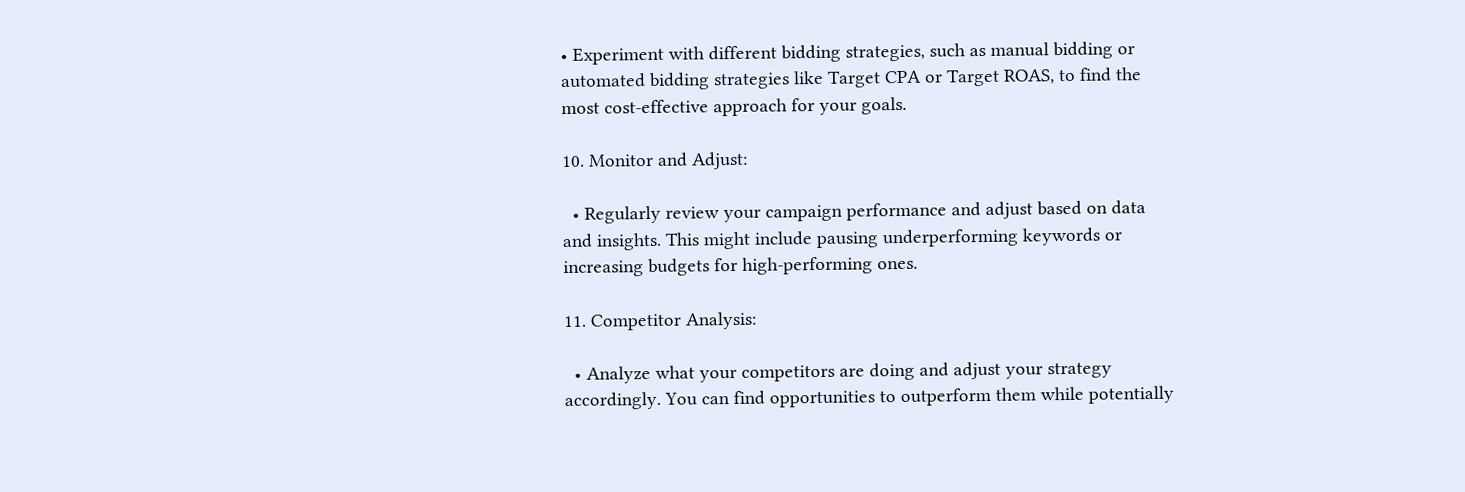• Experiment with different bidding strategies, such as manual bidding or automated bidding strategies like Target CPA or Target ROAS, to find the most cost-effective approach for your goals.

10. Monitor and Adjust:

  • Regularly review your campaign performance and adjust based on data and insights. This might include pausing underperforming keywords or increasing budgets for high-performing ones.

11. Competitor Analysis:

  • Analyze what your competitors are doing and adjust your strategy accordingly. You can find opportunities to outperform them while potentially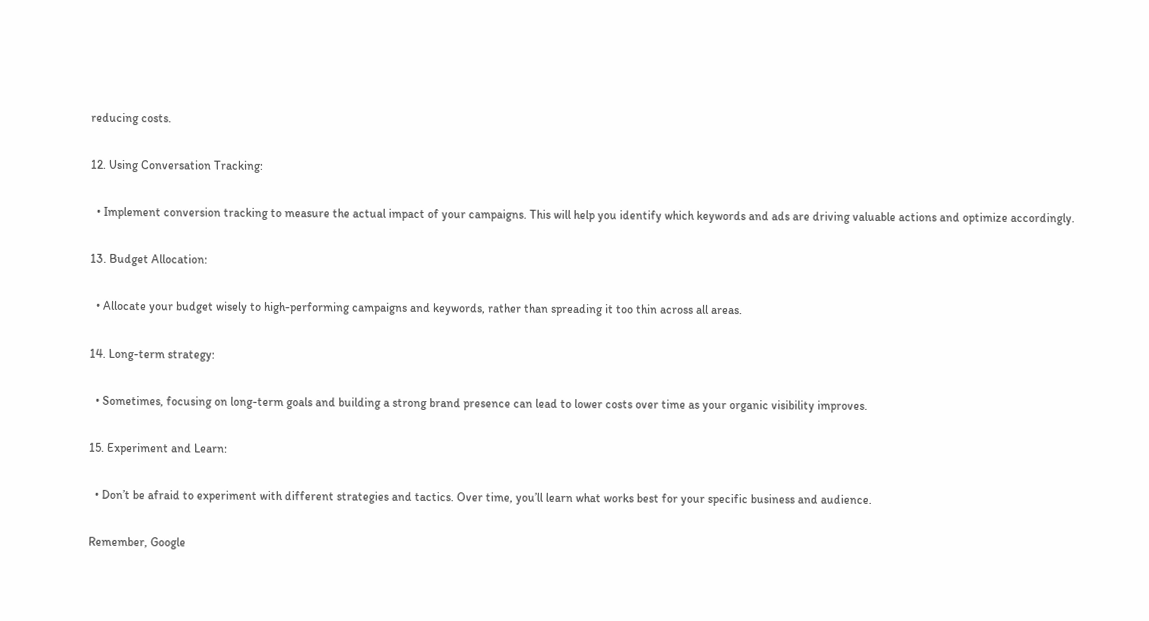reducing costs.

12. Using Conversation Tracking:

  • Implement conversion tracking to measure the actual impact of your campaigns. This will help you identify which keywords and ads are driving valuable actions and optimize accordingly.

13. Budget Allocation:

  • Allocate your budget wisely to high-performing campaigns and keywords, rather than spreading it too thin across all areas.

14. Long-term strategy:

  • Sometimes, focusing on long-term goals and building a strong brand presence can lead to lower costs over time as your organic visibility improves.

15. Experiment and Learn:

  • Don’t be afraid to experiment with different strategies and tactics. Over time, you’ll learn what works best for your specific business and audience.

Remember, Google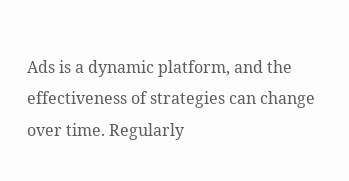Ads is a dynamic platform, and the effectiveness of strategies can change over time. Regularly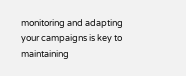monitoring and adapting your campaigns is key to maintaining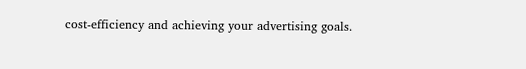cost-efficiency and achieving your advertising goals.